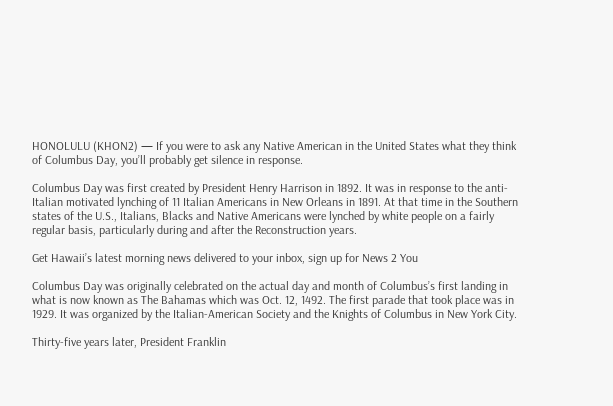HONOLULU (KHON2) — If you were to ask any Native American in the United States what they think of Columbus Day, you’ll probably get silence in response.

Columbus Day was first created by President Henry Harrison in 1892. It was in response to the anti-Italian motivated lynching of 11 Italian Americans in New Orleans in 1891. At that time in the Southern states of the U.S., Italians, Blacks and Native Americans were lynched by white people on a fairly regular basis, particularly during and after the Reconstruction years.

Get Hawaii’s latest morning news delivered to your inbox, sign up for News 2 You

Columbus Day was originally celebrated on the actual day and month of Columbus’s first landing in what is now known as The Bahamas which was Oct. 12, 1492. The first parade that took place was in 1929. It was organized by the Italian-American Society and the Knights of Columbus in New York City.

Thirty-five years later, President Franklin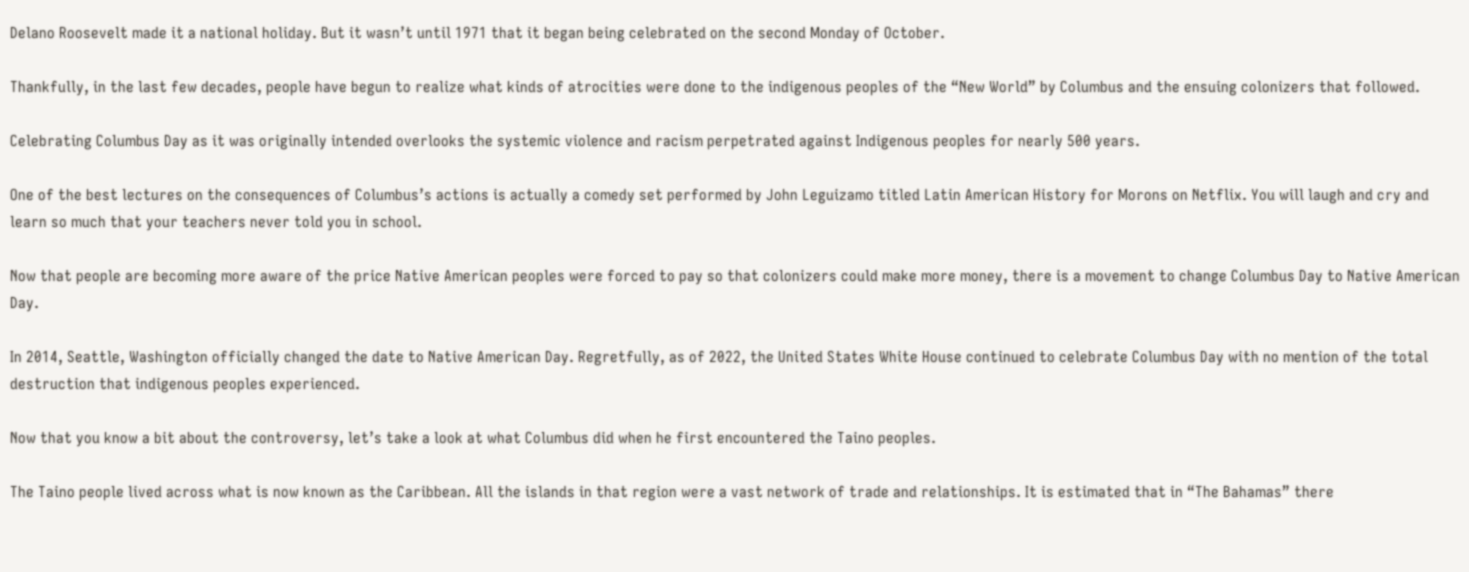Delano Roosevelt made it a national holiday. But it wasn’t until 1971 that it began being celebrated on the second Monday of October.

Thankfully, in the last few decades, people have begun to realize what kinds of atrocities were done to the indigenous peoples of the “New World” by Columbus and the ensuing colonizers that followed.

Celebrating Columbus Day as it was originally intended overlooks the systemic violence and racism perpetrated against Indigenous peoples for nearly 500 years.

One of the best lectures on the consequences of Columbus’s actions is actually a comedy set performed by John Leguizamo titled Latin American History for Morons on Netflix. You will laugh and cry and learn so much that your teachers never told you in school.

Now that people are becoming more aware of the price Native American peoples were forced to pay so that colonizers could make more money, there is a movement to change Columbus Day to Native American Day.

In 2014, Seattle, Washington officially changed the date to Native American Day. Regretfully, as of 2022, the United States White House continued to celebrate Columbus Day with no mention of the total destruction that indigenous peoples experienced.

Now that you know a bit about the controversy, let’s take a look at what Columbus did when he first encountered the Taino peoples.

The Taino people lived across what is now known as the Caribbean. All the islands in that region were a vast network of trade and relationships. It is estimated that in “The Bahamas” there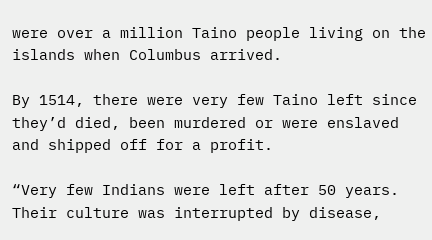were over a million Taino people living on the islands when Columbus arrived.

By 1514, there were very few Taino left since they’d died, been murdered or were enslaved and shipped off for a profit.

“Very few Indians were left after 50 years. Their culture was interrupted by disease,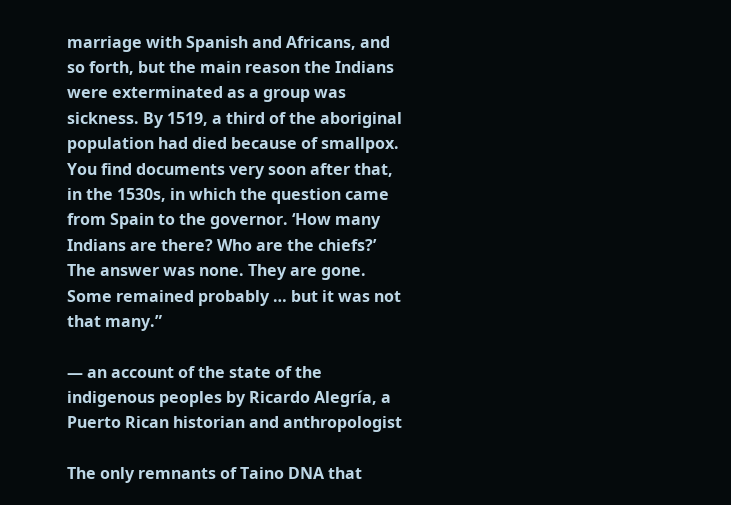marriage with Spanish and Africans, and so forth, but the main reason the Indians were exterminated as a group was sickness. By 1519, a third of the aboriginal population had died because of smallpox. You find documents very soon after that, in the 1530s, in which the question came from Spain to the governor. ‘How many Indians are there? Who are the chiefs?’ The answer was none. They are gone. Some remained probably … but it was not that many.”

— an account of the state of the indigenous peoples by Ricardo Alegría, a Puerto Rican historian and anthropologist

The only remnants of Taino DNA that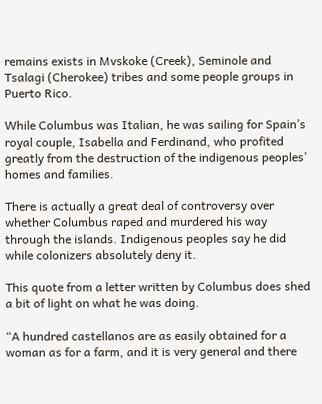remains exists in Mvskoke (Creek), Seminole and Tsalagi (Cherokee) tribes and some people groups in Puerto Rico.

While Columbus was Italian, he was sailing for Spain’s royal couple, Isabella and Ferdinand, who profited greatly from the destruction of the indigenous peoples’ homes and families.

There is actually a great deal of controversy over whether Columbus raped and murdered his way through the islands. Indigenous peoples say he did while colonizers absolutely deny it.

This quote from a letter written by Columbus does shed a bit of light on what he was doing.

“A hundred castellanos are as easily obtained for a woman as for a farm, and it is very general and there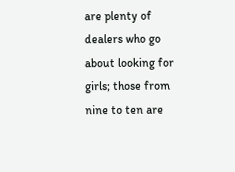are plenty of dealers who go about looking for girls; those from nine to ten are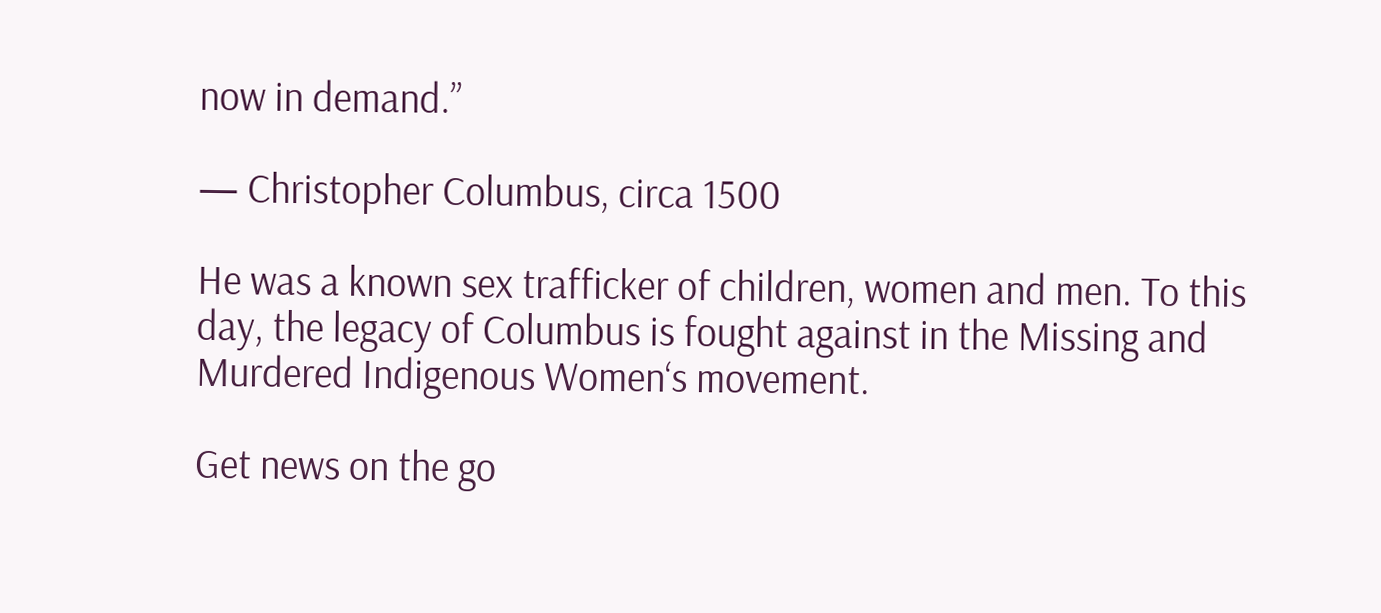now in demand.”

— Christopher Columbus, circa 1500

He was a known sex trafficker of children, women and men. To this day, the legacy of Columbus is fought against in the Missing and Murdered Indigenous Women‘s movement.

Get news on the go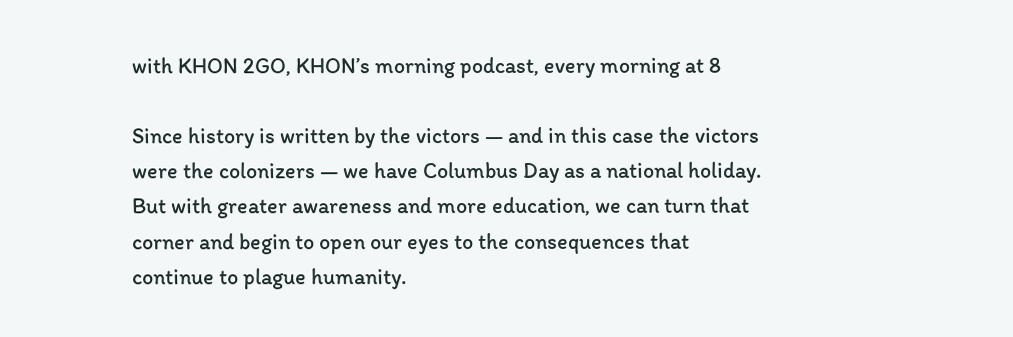with KHON 2GO, KHON’s morning podcast, every morning at 8

Since history is written by the victors — and in this case the victors were the colonizers — we have Columbus Day as a national holiday. But with greater awareness and more education, we can turn that corner and begin to open our eyes to the consequences that continue to plague humanity.